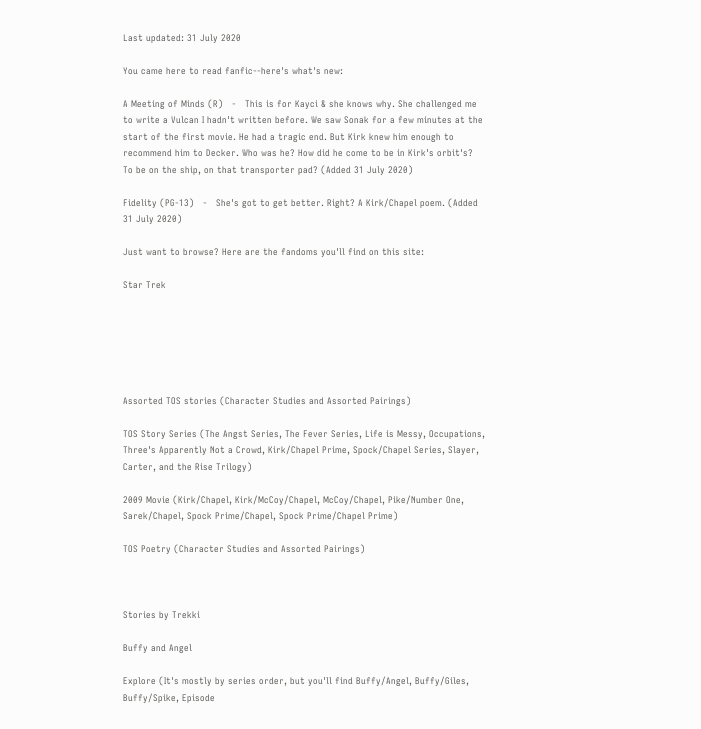Last updated: 31 July 2020

You came here to read fanfic--here's what's new:

A Meeting of Minds (R)   -   This is for Kayci & she knows why. She challenged me to write a Vulcan I hadn't written before. We saw Sonak for a few minutes at the start of the first movie. He had a tragic end. But Kirk knew him enough to recommend him to Decker. Who was he? How did he come to be in Kirk's orbit's? To be on the ship, on that transporter pad? (Added 31 July 2020)

Fidelity (PG-13)   -   She's got to get better. Right? A Kirk/Chapel poem. (Added 31 July 2020)

Just want to browse? Here are the fandoms you'll find on this site:

Star Trek






Assorted TOS stories (Character Studies and Assorted Pairings)

TOS Story Series (The Angst Series, The Fever Series, Life is Messy, Occupations, Three's Apparently Not a Crowd, Kirk/Chapel Prime, Spock/Chapel Series, Slayer, Carter, and the Rise Trilogy)

2009 Movie (Kirk/Chapel, Kirk/McCoy/Chapel, McCoy/Chapel, Pike/Number One, Sarek/Chapel, Spock Prime/Chapel, Spock Prime/Chapel Prime)

TOS Poetry (Character Studies and Assorted Pairings)



Stories by Trekki

Buffy and Angel

Explore (It's mostly by series order, but you'll find Buffy/Angel, Buffy/Giles, Buffy/Spike, Episode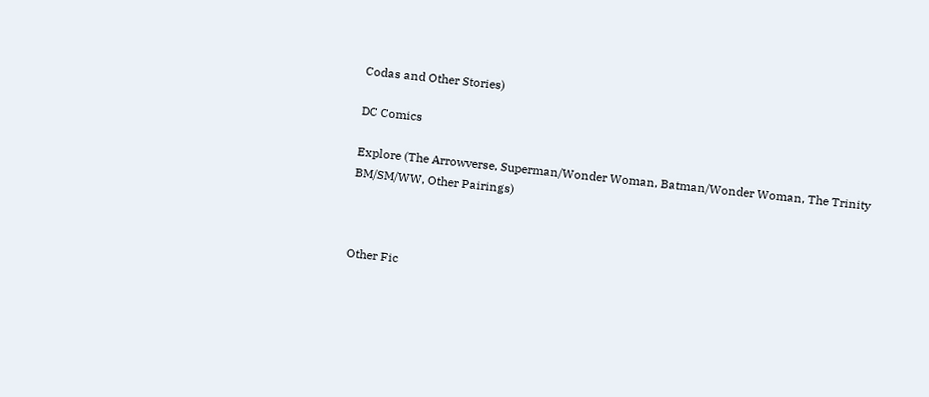Codas and Other Stories)

DC Comics

Explore (The Arrowverse, Superman/Wonder Woman, Batman/Wonder Woman, The Trinity BM/SM/WW, Other Pairings)



Other Fic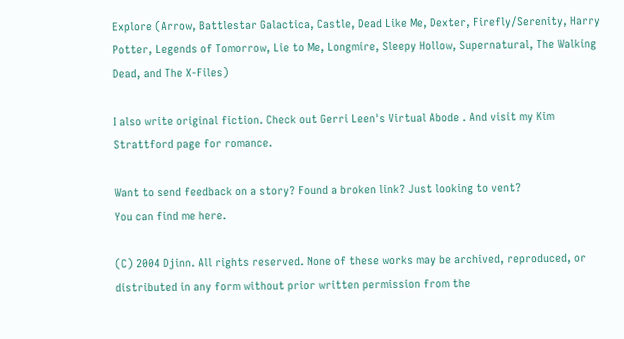Explore (Arrow, Battlestar Galactica, Castle, Dead Like Me, Dexter, Firefly/Serenity, Harry Potter, Legends of Tomorrow, Lie to Me, Longmire, Sleepy Hollow, Supernatural, The Walking Dead, and The X-Files)

I also write original fiction. Check out Gerri Leen's Virtual Abode . And visit my Kim Strattford page for romance.

Want to send feedback on a story? Found a broken link? Just looking to vent?
You can find me here.

(C) 2004 Djinn. All rights reserved. None of these works may be archived, reproduced, or distributed in any form without prior written permission from the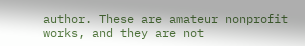author. These are amateur nonprofit works, and they are not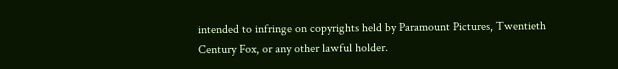intended to infringe on copyrights held by Paramount Pictures, Twentieth Century Fox, or any other lawful holder.